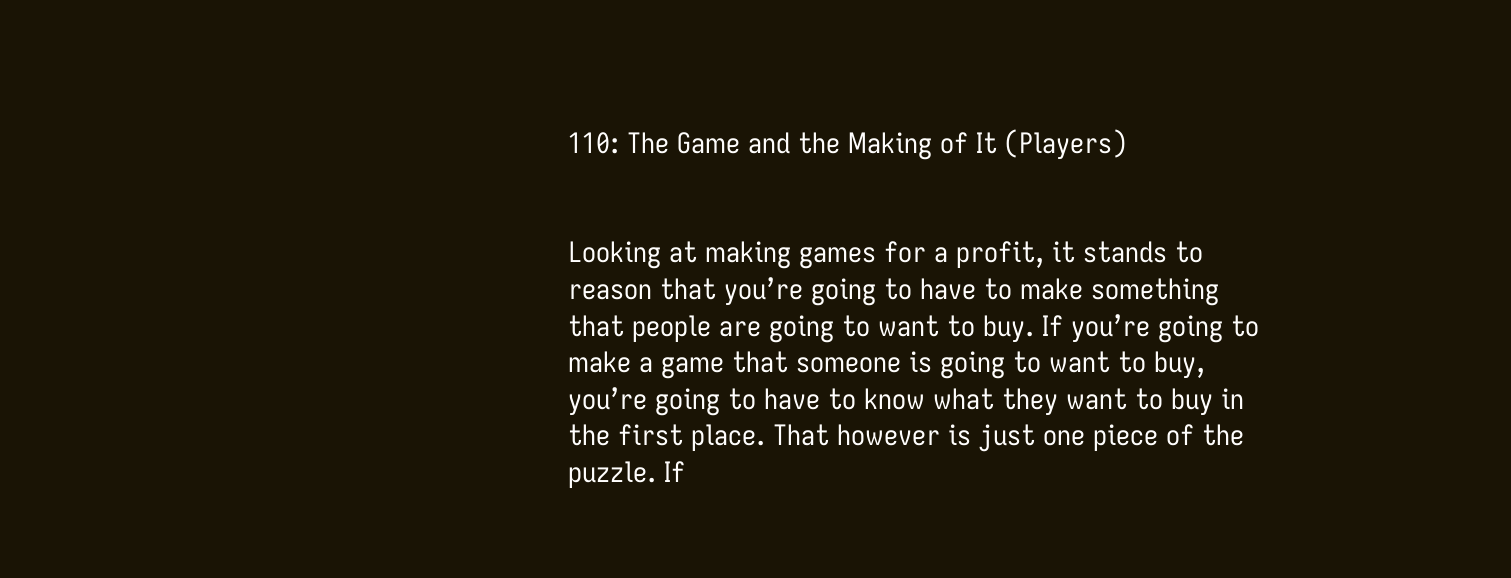110: The Game and the Making of It (Players)


Looking at making games for a profit, it stands to reason that you’re going to have to make something that people are going to want to buy. If you’re going to make a game that someone is going to want to buy, you’re going to have to know what they want to buy in the first place. That however is just one piece of the puzzle. If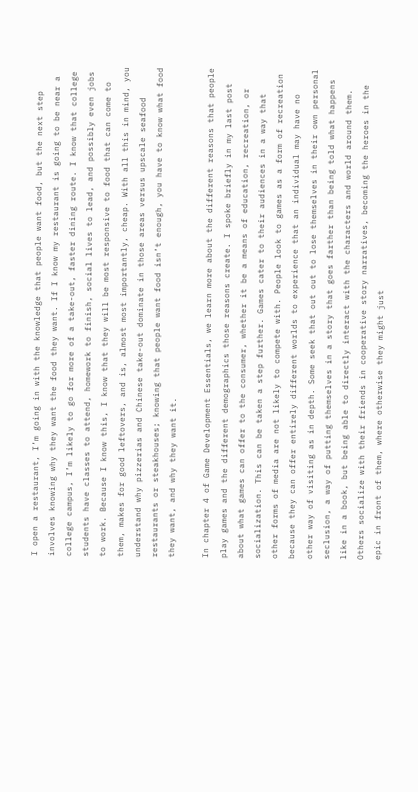I open a restaurant, I’m going in with the knowledge that people want food, but the next step involves knowing why they want the food they want. If I know my restaurant is going to be near a college campus, I’m likely to go for more of a take-out, faster dining route. I know that college students have classes to attend, homework to finish, social lives to lead, and possibly even jobs to work. Because I know this, I know that they will be most responsive to food that can come to them, makes for good leftovers, and is, almost most importantly, cheap. With all this in mind, you understand why pizzerias and Chinese take-out dominate in those areas versus upscale seafood restaurants or steakhouses; knowing that people want food isn’t enough, you have to know what food they want, and why they want it.

In chapter 4 of Game Development Essentials, we learn more about the different reasons that people play games and the different demographics those reasons create. I spoke briefly in my last post about what games can offer to the consumer, whether it be a means of education, recreation, or socialization. This can be taken a step further. Games cater to their audiences in a way that other forms of media are not likely to compete with. People look to games as a form of recreation because they can offer entirely different worlds to experience that an individual may have no other way of visiting as in depth. Some seek that out out to lose themselves in their own personal seclusion, a way of putting themselves in a story that goes farther than being told what happens like in a book, but being able to directly interact with the characters and world around them. Others socialize with their friends in cooperative story narratives, becoming the heroes in the epic in front of them, where otherwise they might just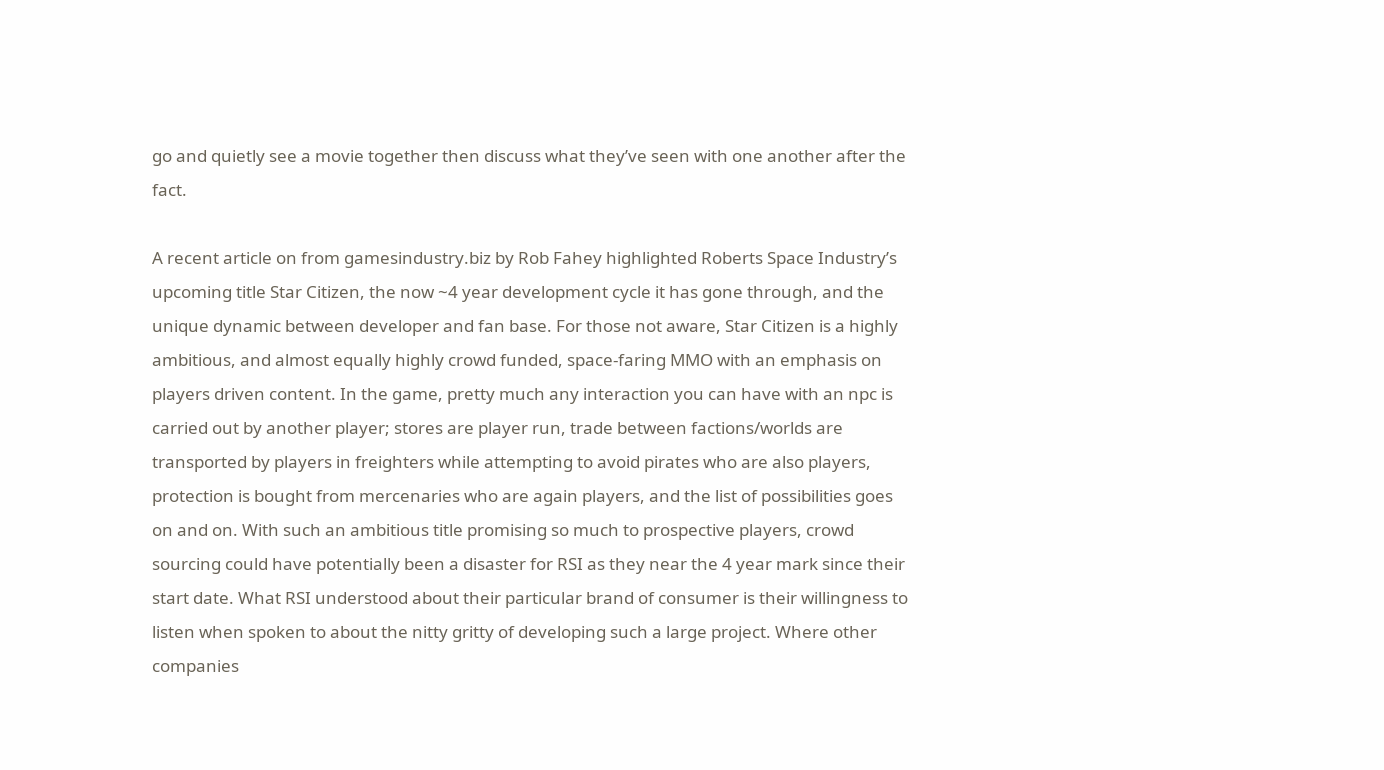go and quietly see a movie together then discuss what they’ve seen with one another after the fact.

A recent article on from gamesindustry.biz by Rob Fahey highlighted Roberts Space Industry’s upcoming title Star Citizen, the now ~4 year development cycle it has gone through, and the unique dynamic between developer and fan base. For those not aware, Star Citizen is a highly ambitious, and almost equally highly crowd funded, space-faring MMO with an emphasis on players driven content. In the game, pretty much any interaction you can have with an npc is carried out by another player; stores are player run, trade between factions/worlds are transported by players in freighters while attempting to avoid pirates who are also players, protection is bought from mercenaries who are again players, and the list of possibilities goes on and on. With such an ambitious title promising so much to prospective players, crowd sourcing could have potentially been a disaster for RSI as they near the 4 year mark since their start date. What RSI understood about their particular brand of consumer is their willingness to listen when spoken to about the nitty gritty of developing such a large project. Where other companies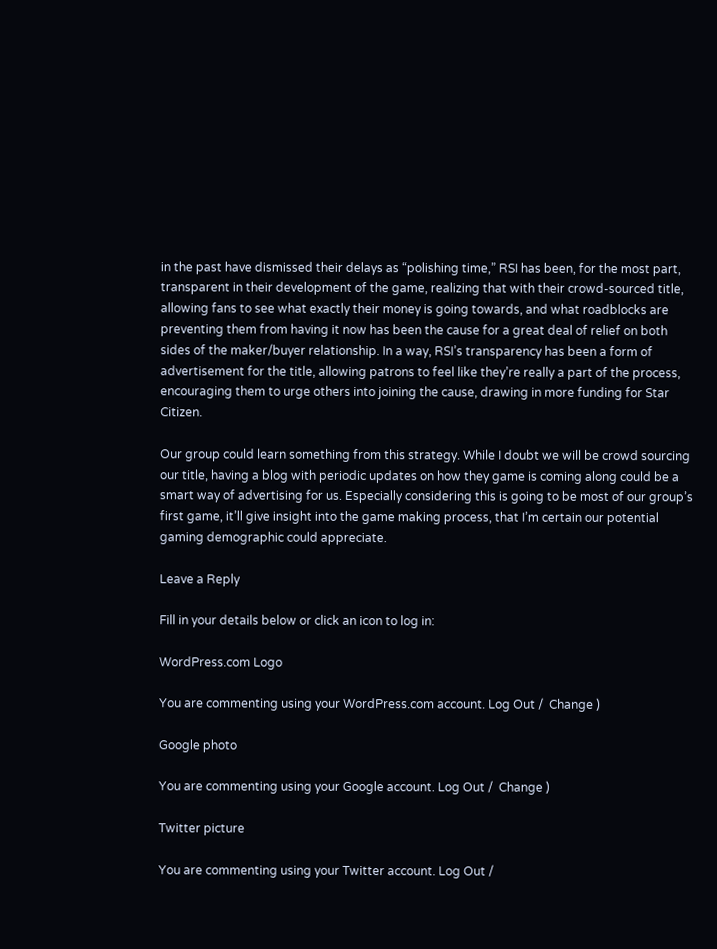in the past have dismissed their delays as “polishing time,” RSI has been, for the most part, transparent in their development of the game, realizing that with their crowd-sourced title, allowing fans to see what exactly their money is going towards, and what roadblocks are preventing them from having it now has been the cause for a great deal of relief on both sides of the maker/buyer relationship. In a way, RSI’s transparency has been a form of advertisement for the title, allowing patrons to feel like they’re really a part of the process, encouraging them to urge others into joining the cause, drawing in more funding for Star Citizen.

Our group could learn something from this strategy. While I doubt we will be crowd sourcing our title, having a blog with periodic updates on how they game is coming along could be a smart way of advertising for us. Especially considering this is going to be most of our group’s first game, it’ll give insight into the game making process, that I’m certain our potential gaming demographic could appreciate.

Leave a Reply

Fill in your details below or click an icon to log in:

WordPress.com Logo

You are commenting using your WordPress.com account. Log Out /  Change )

Google photo

You are commenting using your Google account. Log Out /  Change )

Twitter picture

You are commenting using your Twitter account. Log Out /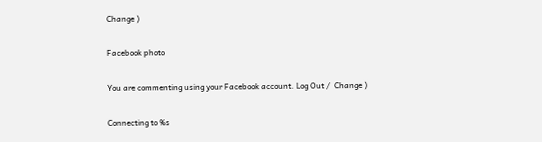Change )

Facebook photo

You are commenting using your Facebook account. Log Out /  Change )

Connecting to %s